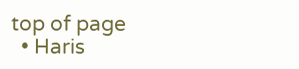top of page
  • Haris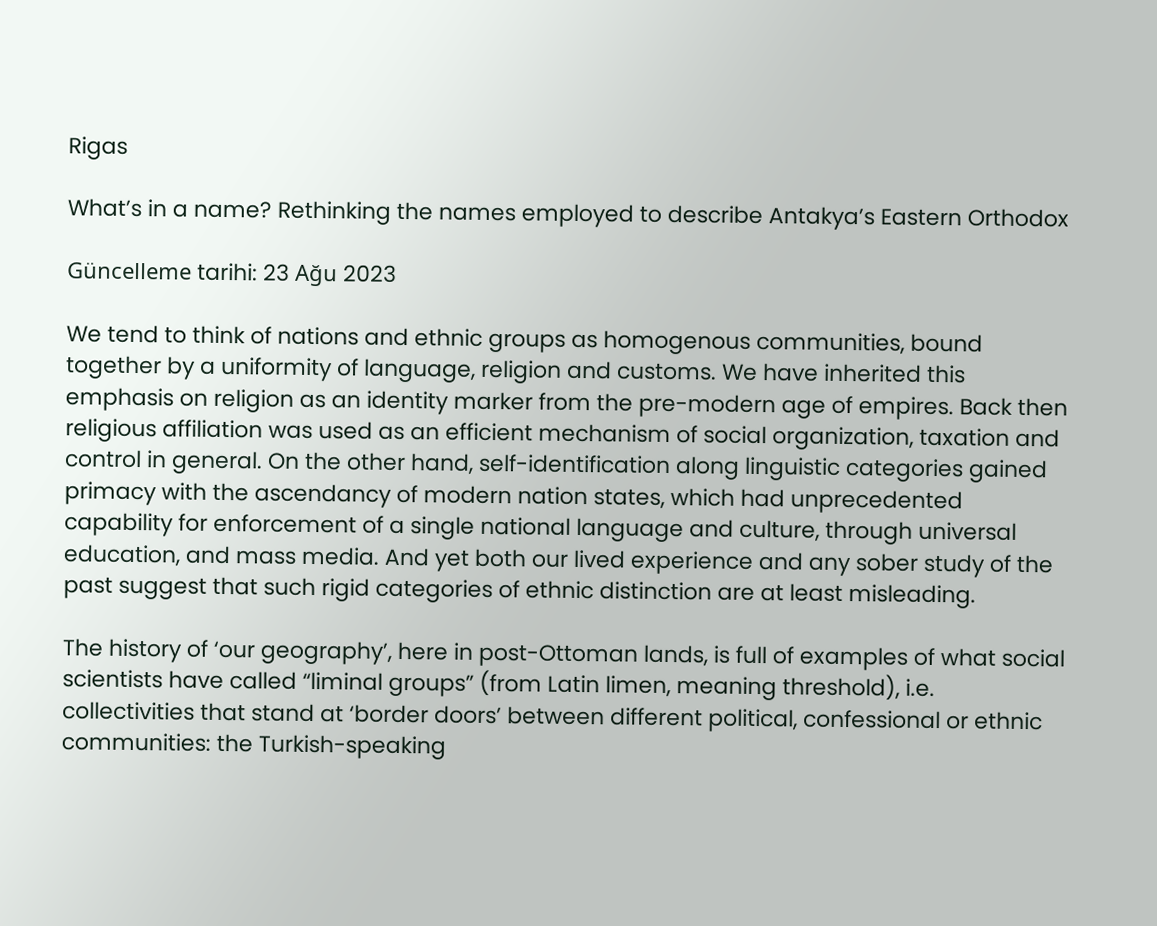Rigas

What’s in a name? Rethinking the names employed to describe Antakya’s Eastern Orthodox

Güncelleme tarihi: 23 Ağu 2023

We tend to think of nations and ethnic groups as homogenous communities, bound together by a uniformity of language, religion and customs. We have inherited this emphasis on religion as an identity marker from the pre-modern age of empires. Back then religious affiliation was used as an efficient mechanism of social organization, taxation and control in general. On the other hand, self-identification along linguistic categories gained primacy with the ascendancy of modern nation states, which had unprecedented capability for enforcement of a single national language and culture, through universal education, and mass media. And yet both our lived experience and any sober study of the past suggest that such rigid categories of ethnic distinction are at least misleading.

The history of ‘our geography’, here in post-Ottoman lands, is full of examples of what social scientists have called “liminal groups” (from Latin limen, meaning threshold), i.e. collectivities that stand at ‘border doors’ between different political, confessional or ethnic communities: the Turkish-speaking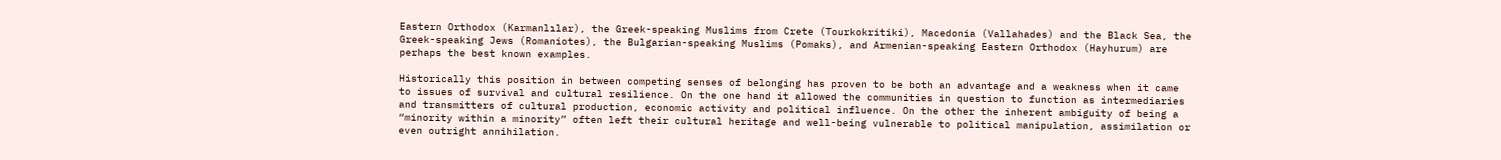Eastern Orthodox (Karmanlılar), the Greek-speaking Muslims from Crete (Tourkokritiki), Macedonia (Vallahades) and the Black Sea, the Greek-speaking Jews (Romaniotes), the Bulgarian-speaking Muslims (Pomaks), and Armenian-speaking Eastern Orthodox (Hayhurum) are perhaps the best known examples.

Historically this position in between competing senses of belonging has proven to be both an advantage and a weakness when it came to issues of survival and cultural resilience. On the one hand it allowed the communities in question to function as intermediaries and transmitters of cultural production, economic activity and political influence. On the other the inherent ambiguity of being a “minority within a minority” often left their cultural heritage and well-being vulnerable to political manipulation, assimilation or even outright annihilation.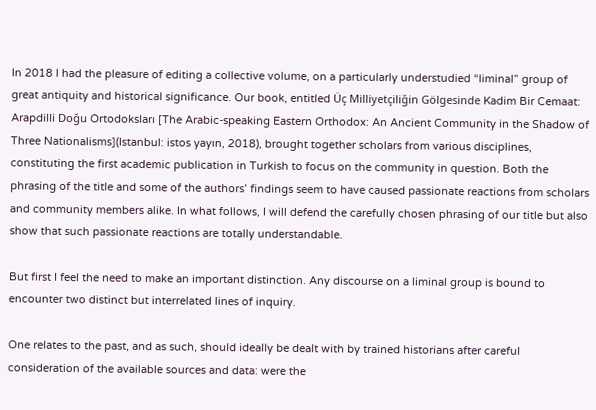In 2018 I had the pleasure of editing a collective volume, on a particularly understudied “liminal” group of great antiquity and historical significance. Our book, entitled Üç Milliyetçiliğin Gölgesinde Kadim Bir Cemaat: Arapdilli Doğu Ortodoksları [The Arabic-speaking Eastern Orthodox: An Ancient Community in the Shadow of Three Nationalisms](Istanbul: istos yayın, 2018), brought together scholars from various disciplines, constituting the first academic publication in Turkish to focus on the community in question. Both the phrasing of the title and some of the authors’ findings seem to have caused passionate reactions from scholars and community members alike. In what follows, I will defend the carefully chosen phrasing of our title but also show that such passionate reactions are totally understandable.

But first I feel the need to make an important distinction. Any discourse on a liminal group is bound to encounter two distinct but interrelated lines of inquiry.

One relates to the past, and as such, should ideally be dealt with by trained historians after careful consideration of the available sources and data: were the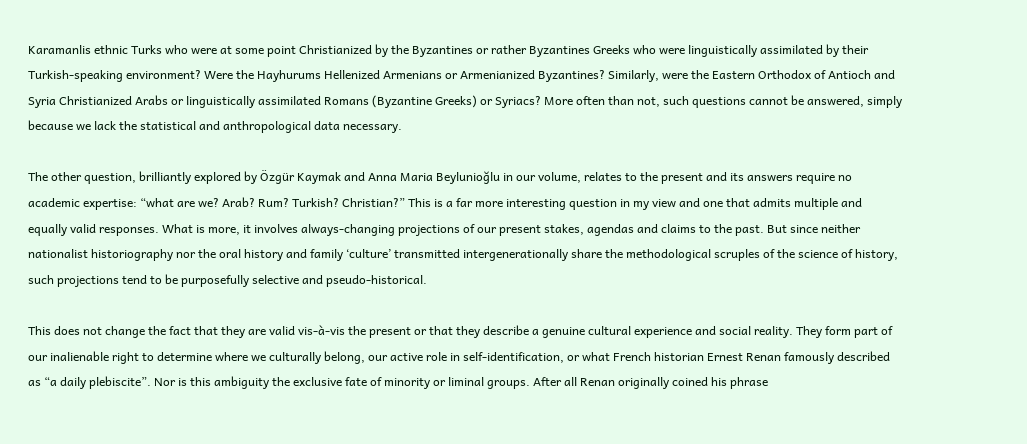Karamanlis ethnic Turks who were at some point Christianized by the Byzantines or rather Byzantines Greeks who were linguistically assimilated by their Turkish-speaking environment? Were the Hayhurums Hellenized Armenians or Armenianized Byzantines? Similarly, were the Eastern Orthodox of Antioch and Syria Christianized Arabs or linguistically assimilated Romans (Byzantine Greeks) or Syriacs? More often than not, such questions cannot be answered, simply because we lack the statistical and anthropological data necessary.

The other question, brilliantly explored by Özgür Kaymak and Anna Maria Beylunioğlu in our volume, relates to the present and its answers require no academic expertise: “what are we? Arab? Rum? Turkish? Christian?” This is a far more interesting question in my view and one that admits multiple and equally valid responses. What is more, it involves always-changing projections of our present stakes, agendas and claims to the past. But since neither nationalist historiography nor the oral history and family ‘culture’ transmitted intergenerationally share the methodological scruples of the science of history, such projections tend to be purposefully selective and pseudo-historical.

This does not change the fact that they are valid vis-à-vis the present or that they describe a genuine cultural experience and social reality. They form part of our inalienable right to determine where we culturally belong, our active role in self-identification, or what French historian Ernest Renan famously described as “a daily plebiscite”. Nor is this ambiguity the exclusive fate of minority or liminal groups. After all Renan originally coined his phrase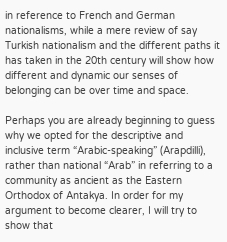in reference to French and German nationalisms, while a mere review of say Turkish nationalism and the different paths it has taken in the 20th century will show how different and dynamic our senses of belonging can be over time and space.

Perhaps you are already beginning to guess why we opted for the descriptive and inclusive term “Arabic-speaking” (Arapdilli), rather than national “Arab” in referring to a community as ancient as the Eastern Orthodox of Antakya. In order for my argument to become clearer, I will try to show that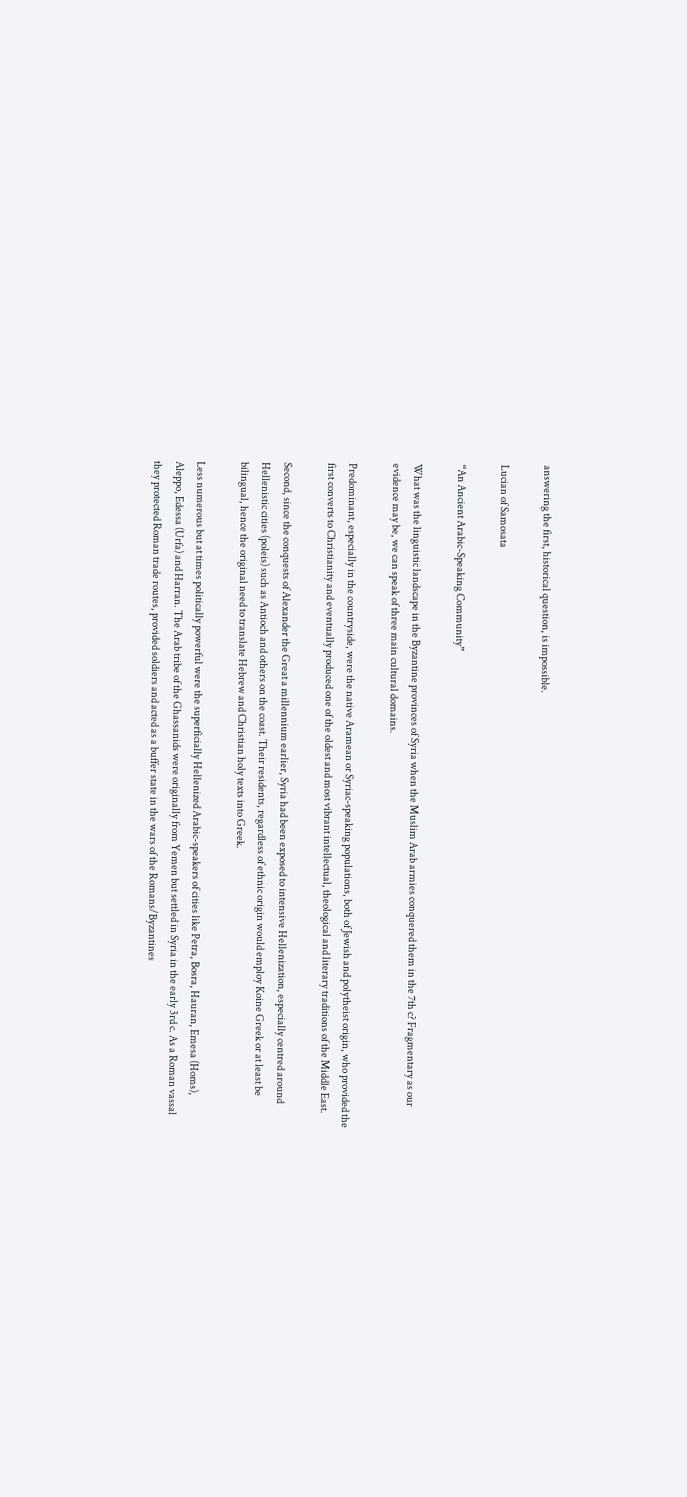answering the first, historical question, is impossible.

Lucian of Samosata

“An Ancient Arabic-Speaking Community”

What was the linguistic landscape in the Byzantine provinces of Syria when the Muslim Arab armies conquered them in the 7th c? Fragmentary as our evidence may be, we can speak of three main cultural domains.

Predominant, especially in the countryside, were the native Aramean or Syriac-speaking populations, both of Jewish and polytheist origin, who provided the first converts to Christianity and eventually produced one of the oldest and most vibrant intellectual, theological and literary traditions of the Middle East.

Second, since the conquests of Alexander the Great a millennium earlier, Syria had been exposed to intensive Hellenization, especially centred around Hellenistic cities (poleis) such as Antioch and others on the coast. Their residents, regardless of ethnic origin would employ Koine Greek or at least be bilingual, hence the original need to translate Hebrew and Christian holy texts into Greek.

Less numerous but at times politically powerful were the superficially Hellenized Arabic-speakers of cities like Petra, Bosra, Hauran, Emesa (Homs), Aleppo, Edessa (Urfa) and Harran. The Arab tribe of the Ghassanids were originally from Yemen but settled in Syria in the early 3rd c. As a Roman vassal they protected Roman trade routes, provided soldiers and acted as a buffer state in the wars of the Romans/Byzantines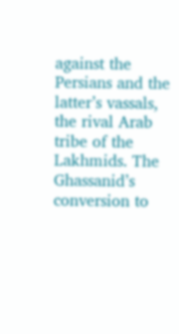against the Persians and the latter’s vassals, the rival Arab tribe of the Lakhmids. The Ghassanid’s conversion to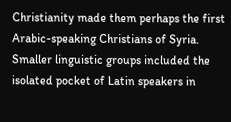Christianity made them perhaps the first Arabic-speaking Christians of Syria. Smaller linguistic groups included the isolated pocket of Latin speakers in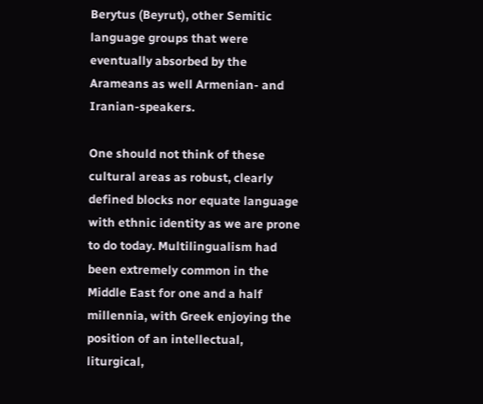Berytus (Beyrut), other Semitic language groups that were eventually absorbed by the Arameans as well Armenian- and Iranian-speakers.

One should not think of these cultural areas as robust, clearly defined blocks nor equate language with ethnic identity as we are prone to do today. Multilingualism had been extremely common in the Middle East for one and a half millennia, with Greek enjoying the position of an intellectual, liturgical,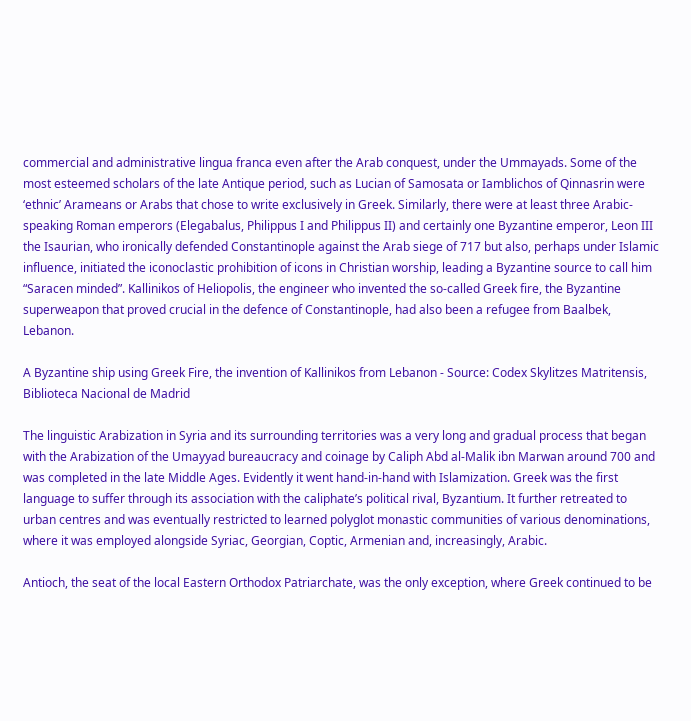commercial and administrative lingua franca even after the Arab conquest, under the Ummayads. Some of the most esteemed scholars of the late Antique period, such as Lucian of Samosata or Iamblichos of Qinnasrin were ‘ethnic’ Arameans or Arabs that chose to write exclusively in Greek. Similarly, there were at least three Arabic-speaking Roman emperors (Elegabalus, Philippus I and Philippus II) and certainly one Byzantine emperor, Leon III the Isaurian, who ironically defended Constantinople against the Arab siege of 717 but also, perhaps under Islamic influence, initiated the iconoclastic prohibition of icons in Christian worship, leading a Byzantine source to call him “Saracen minded”. Kallinikos of Heliopolis, the engineer who invented the so-called Greek fire, the Byzantine superweapon that proved crucial in the defence of Constantinople, had also been a refugee from Baalbek, Lebanon.

A Byzantine ship using Greek Fire, the invention of Kallinikos from Lebanon - Source: Codex Skylitzes Matritensis, Biblioteca Nacional de Madrid

The linguistic Arabization in Syria and its surrounding territories was a very long and gradual process that began with the Arabization of the Umayyad bureaucracy and coinage by Caliph Abd al-Malik ibn Marwan around 700 and was completed in the late Middle Ages. Evidently it went hand-in-hand with Islamization. Greek was the first language to suffer through its association with the caliphate’s political rival, Byzantium. It further retreated to urban centres and was eventually restricted to learned polyglot monastic communities of various denominations, where it was employed alongside Syriac, Georgian, Coptic, Armenian and, increasingly, Arabic.

Antioch, the seat of the local Eastern Orthodox Patriarchate, was the only exception, where Greek continued to be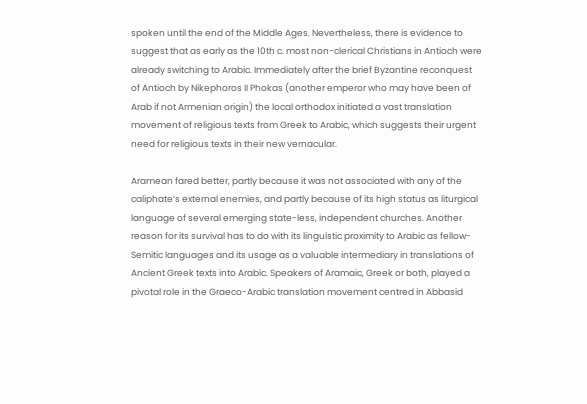spoken until the end of the Middle Ages. Nevertheless, there is evidence to suggest that as early as the 10th c. most non-clerical Christians in Antioch were already switching to Arabic. Immediately after the brief Byzantine reconquest of Antioch by Nikephoros II Phokas (another emperor who may have been of Arab if not Armenian origin) the local orthodox initiated a vast translation movement of religious texts from Greek to Arabic, which suggests their urgent need for religious texts in their new vernacular.

Aramean fared better, partly because it was not associated with any of the caliphate’s external enemies, and partly because of its high status as liturgical language of several emerging state-less, independent churches. Another reason for its survival has to do with its linguistic proximity to Arabic as fellow-Semitic languages and its usage as a valuable intermediary in translations of Ancient Greek texts into Arabic. Speakers of Aramaic, Greek or both, played a pivotal role in the Graeco-Arabic translation movement centred in Abbasid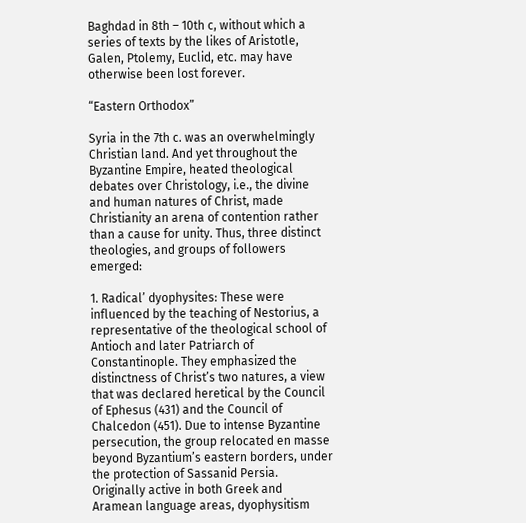Baghdad in 8th – 10th c, without which a series of texts by the likes of Aristotle, Galen, Ptolemy, Euclid, etc. may have otherwise been lost forever.

“Eastern Orthodox”

Syria in the 7th c. was an overwhelmingly Christian land. And yet throughout the Byzantine Empire, heated theological debates over Christology, i.e., the divine and human natures of Christ, made Christianity an arena of contention rather than a cause for unity. Thus, three distinct theologies, and groups of followers emerged:

1. Radical’ dyophysites: These were influenced by the teaching of Nestorius, a representative of the theological school of Antioch and later Patriarch of Constantinople. They emphasized the distinctness of Christ’s two natures, a view that was declared heretical by the Council of Ephesus (431) and the Council of Chalcedon (451). Due to intense Byzantine persecution, the group relocated en masse beyond Byzantium’s eastern borders, under the protection of Sassanid Persia. Originally active in both Greek and Aramean language areas, dyophysitism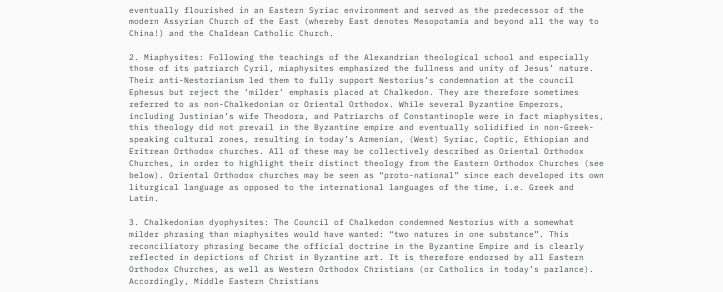eventually flourished in an Eastern Syriac environment and served as the predecessor of the modern Assyrian Church of the East (whereby East denotes Mesopotamia and beyond all the way to China!) and the Chaldean Catholic Church.

2. Miaphysites: Following the teachings of the Alexandrian theological school and especially those of its patriarch Cyril, miaphysites emphasized the fullness and unity of Jesus’ nature. Their anti-Nestorianism led them to fully support Nestorius’s condemnation at the council Ephesus but reject the ‘milder’ emphasis placed at Chalkedon. They are therefore sometimes referred to as non-Chalkedonian or Oriental Orthodox. While several Byzantine Emperors, including Justinian’s wife Theodora, and Patriarchs of Constantinople were in fact miaphysites, this theology did not prevail in the Byzantine empire and eventually solidified in non-Greek-speaking cultural zones, resulting in today’s Armenian, (West) Syriac, Coptic, Ethiopian and Eritrean Orthodox churches. All of these may be collectively described as Oriental Orthodox Churches, in order to highlight their distinct theology from the Eastern Orthodox Churches (see below). Oriental Orthodox churches may be seen as “proto-national” since each developed its own liturgical language as opposed to the international languages of the time, i.e. Greek and Latin.

3. Chalkedonian dyophysites: The Council of Chalkedon condemned Nestorius with a somewhat milder phrasing than miaphysites would have wanted: “two natures in one substance”. This reconciliatory phrasing became the official doctrine in the Byzantine Empire and is clearly reflected in depictions of Christ in Byzantine art. It is therefore endorsed by all Eastern Orthodox Churches, as well as Western Orthodox Christians (or Catholics in today’s parlance). Accordingly, Middle Eastern Christians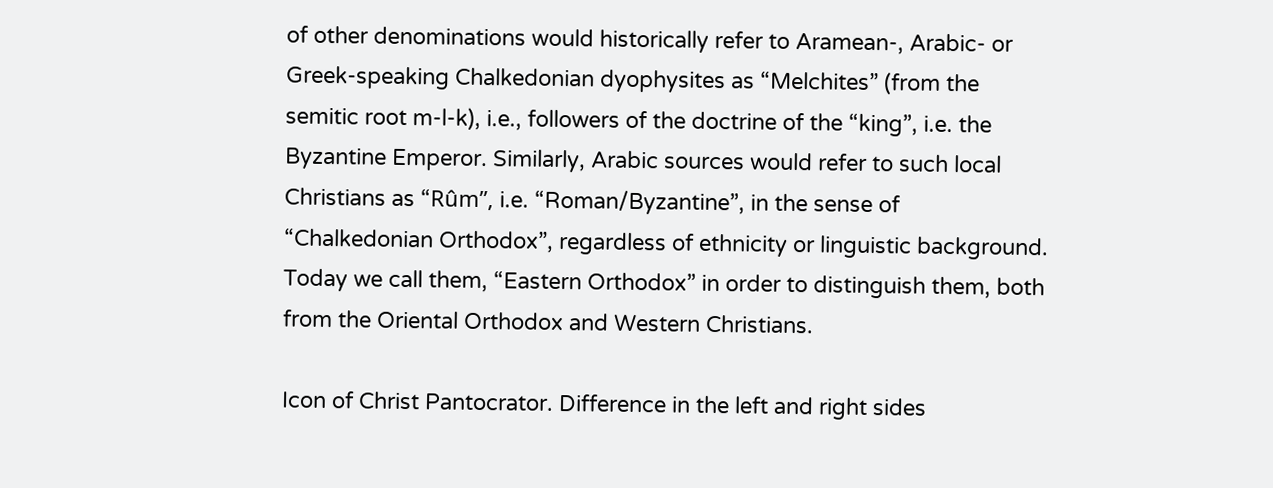of other denominations would historically refer to Aramean-, Arabic- or Greek-speaking Chalkedonian dyophysites as “Melchites” (from the semitic root m-l-k), i.e., followers of the doctrine of the “king”, i.e. the Byzantine Emperor. Similarly, Arabic sources would refer to such local Christians as “Rûm”, i.e. “Roman/Byzantine”, in the sense of “Chalkedonian Orthodox”, regardless of ethnicity or linguistic background. Today we call them, “Eastern Orthodox” in order to distinguish them, both from the Oriental Orthodox and Western Christians.

Icon of Christ Pantocrator. Difference in the left and right sides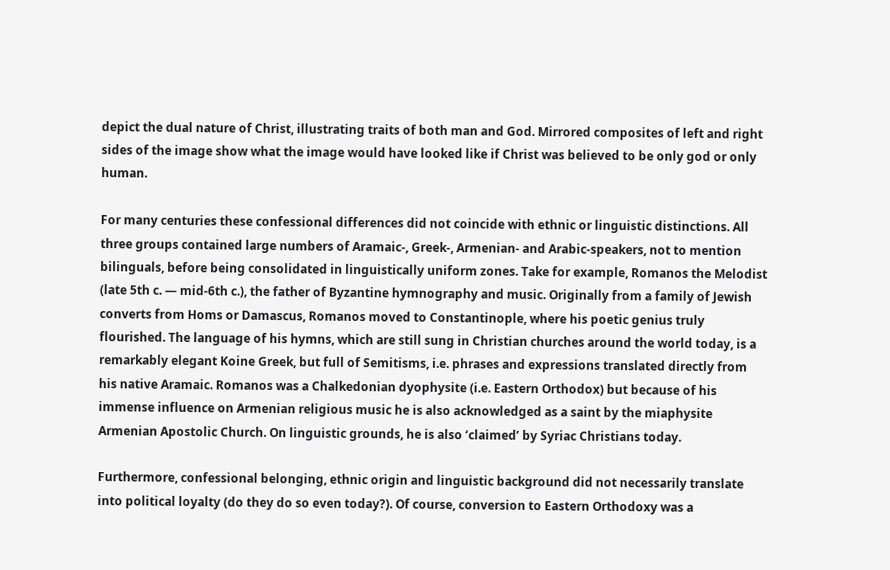depict the dual nature of Christ, illustrating traits of both man and God. Mirrored composites of left and right sides of the image show what the image would have looked like if Christ was believed to be only god or only human.

For many centuries these confessional differences did not coincide with ethnic or linguistic distinctions. All three groups contained large numbers of Aramaic-, Greek-, Armenian- and Arabic-speakers, not to mention bilinguals, before being consolidated in linguistically uniform zones. Take for example, Romanos the Melodist (late 5th c. — mid-6th c.), the father of Byzantine hymnography and music. Originally from a family of Jewish converts from Homs or Damascus, Romanos moved to Constantinople, where his poetic genius truly flourished. The language of his hymns, which are still sung in Christian churches around the world today, is a remarkably elegant Koine Greek, but full of Semitisms, i.e. phrases and expressions translated directly from his native Aramaic. Romanos was a Chalkedonian dyophysite (i.e. Eastern Orthodox) but because of his immense influence on Armenian religious music he is also acknowledged as a saint by the miaphysite Armenian Apostolic Church. On linguistic grounds, he is also ‘claimed’ by Syriac Christians today.

Furthermore, confessional belonging, ethnic origin and linguistic background did not necessarily translate into political loyalty (do they do so even today?). Of course, conversion to Eastern Orthodoxy was a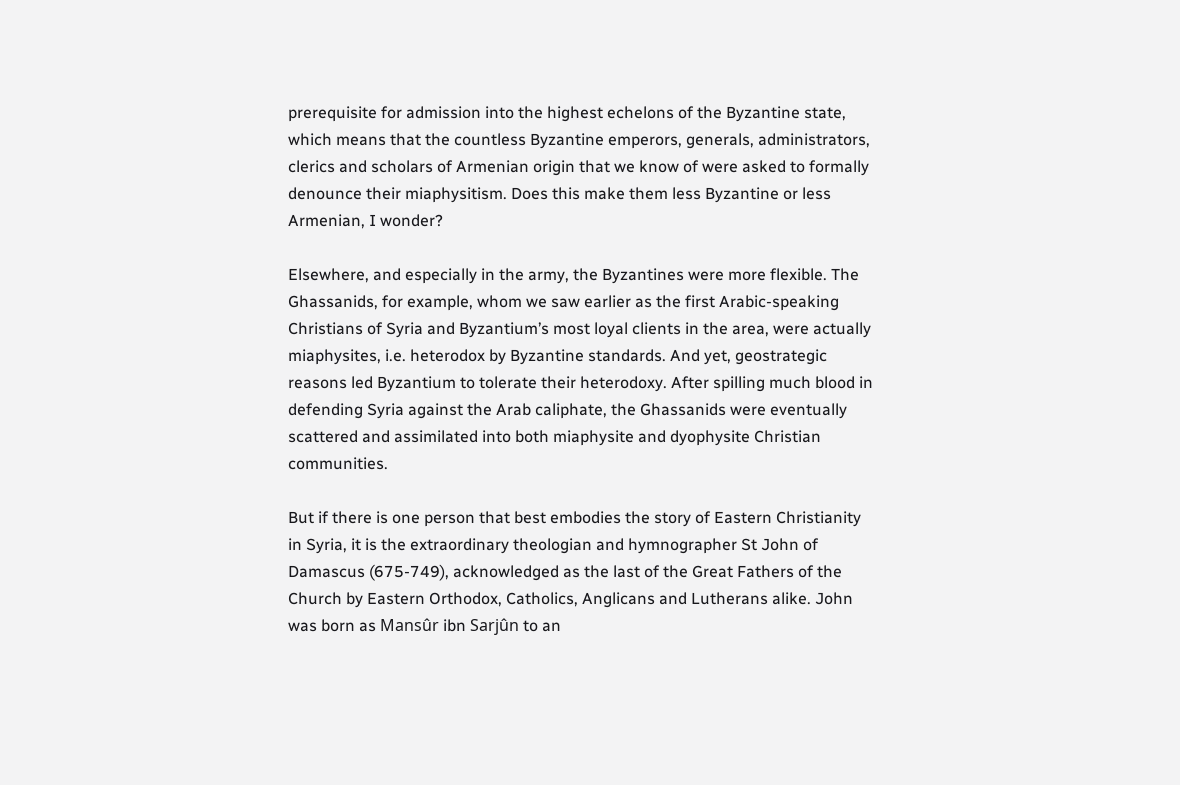prerequisite for admission into the highest echelons of the Byzantine state, which means that the countless Byzantine emperors, generals, administrators, clerics and scholars of Armenian origin that we know of were asked to formally denounce their miaphysitism. Does this make them less Byzantine or less Armenian, I wonder?

Elsewhere, and especially in the army, the Byzantines were more flexible. The Ghassanids, for example, whom we saw earlier as the first Arabic-speaking Christians of Syria and Byzantium’s most loyal clients in the area, were actually miaphysites, i.e. heterodox by Byzantine standards. And yet, geostrategic reasons led Byzantium to tolerate their heterodoxy. After spilling much blood in defending Syria against the Arab caliphate, the Ghassanids were eventually scattered and assimilated into both miaphysite and dyophysite Christian communities.

But if there is one person that best embodies the story of Eastern Christianity in Syria, it is the extraordinary theologian and hymnographer St John of Damascus (675-749), acknowledged as the last of the Great Fathers of the Church by Eastern Orthodox, Catholics, Anglicans and Lutherans alike. John was born as Mansûr ibn Sarjûn to an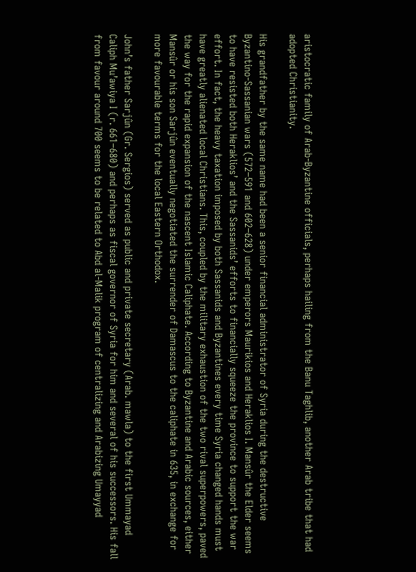aristocratic family of Arab-Byzantine officials, perhaps hailing from the Banu Taghlib, another Arab tribe that had adopted Christianity.

His grandfather by the same name had been a senior financial administrator of Syria during the destructive Byzantino-Sassanian wars (572–591 and 602–628) under emperors Maurikios and Heraklios I. Mansûr the Elder seems to have resisted both Heraklios’ and the Sassanids’ efforts to financially squeeze the province to support the war effort. In fact, the heavy taxation imposed by both Sassanids and Byzantines every time Syria changed hands must have greatly alienated local Christians. This, coupled by the military exhaustion of the two rival superpowers, paved the way for the rapid expansion of the nascent Islamic Caliphate. According to Byzantine and Arabic sources, either Mansûr or his son Sarjûn eventually negotiated the surrender of Damascus to the caliphate in 635, in exchange for more favourable terms for the local Eastern Orthodox.

John’s father Sarjûn (Gr. Sergios) served as public and private secretary (Arab. mawla) to the first Ummayad Caliph Mu’awiya I (r. 661–680) and perhaps as fiscal governor of Syria for him and several of his successors. His fall from favour around 700 seems to be related to Abd al-Malik program of centralizing and Arabizing Umayyad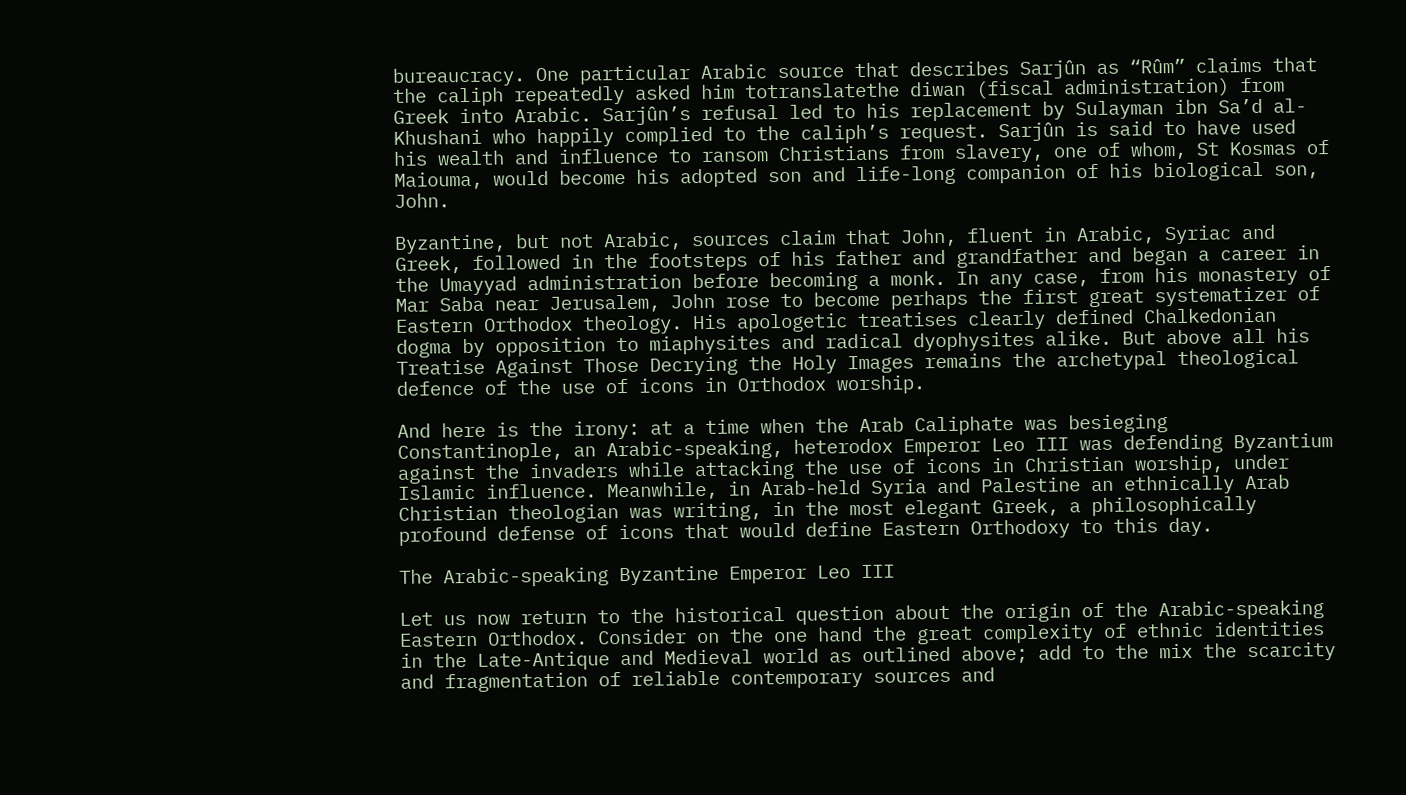bureaucracy. One particular Arabic source that describes Sarjûn as “Rûm” claims that the caliph repeatedly asked him totranslatethe diwan (fiscal administration) from Greek into Arabic. Sarjûn’s refusal led to his replacement by Sulayman ibn Sa’d al-Khushani who happily complied to the caliph’s request. Sarjûn is said to have used his wealth and influence to ransom Christians from slavery, one of whom, St Kosmas of Maiouma, would become his adopted son and life-long companion of his biological son, John.

Byzantine, but not Arabic, sources claim that John, fluent in Arabic, Syriac and Greek, followed in the footsteps of his father and grandfather and began a career in the Umayyad administration before becoming a monk. In any case, from his monastery of Mar Saba near Jerusalem, John rose to become perhaps the first great systematizer of Eastern Orthodox theology. His apologetic treatises clearly defined Chalkedonian dogma by opposition to miaphysites and radical dyophysites alike. But above all his Treatise Against Those Decrying the Holy Images remains the archetypal theological defence of the use of icons in Orthodox worship.

And here is the irony: at a time when the Arab Caliphate was besieging Constantinople, an Arabic-speaking, heterodox Emperor Leo III was defending Byzantium against the invaders while attacking the use of icons in Christian worship, under Islamic influence. Meanwhile, in Arab-held Syria and Palestine an ethnically Arab Christian theologian was writing, in the most elegant Greek, a philosophically profound defense of icons that would define Eastern Orthodoxy to this day.

The Arabic-speaking Byzantine Emperor Leo III

Let us now return to the historical question about the origin of the Arabic-speaking Eastern Orthodox. Consider on the one hand the great complexity of ethnic identities in the Late-Antique and Medieval world as outlined above; add to the mix the scarcity and fragmentation of reliable contemporary sources and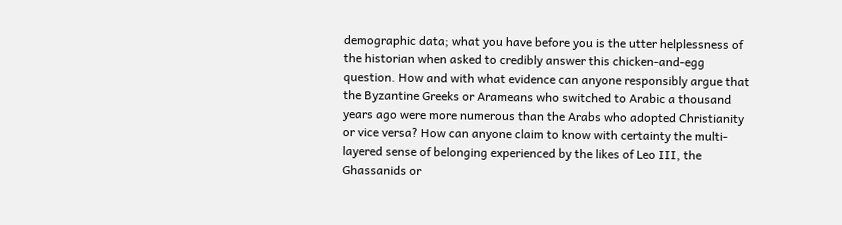demographic data; what you have before you is the utter helplessness of the historian when asked to credibly answer this chicken-and-egg question. How and with what evidence can anyone responsibly argue that the Byzantine Greeks or Arameans who switched to Arabic a thousand years ago were more numerous than the Arabs who adopted Christianity or vice versa? How can anyone claim to know with certainty the multi-layered sense of belonging experienced by the likes of Leo III, the Ghassanids or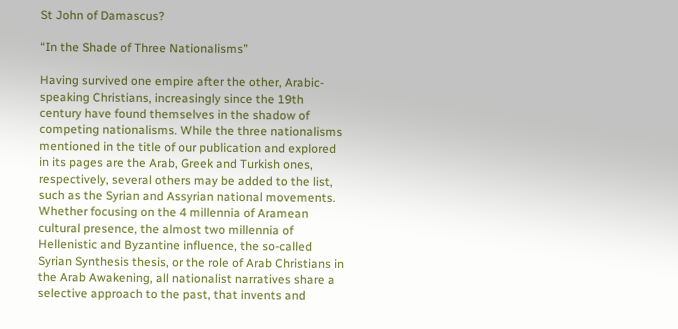St John of Damascus?

“In the Shade of Three Nationalisms”

Having survived one empire after the other, Arabic-speaking Christians, increasingly since the 19th century have found themselves in the shadow of competing nationalisms. While the three nationalisms mentioned in the title of our publication and explored in its pages are the Arab, Greek and Turkish ones, respectively, several others may be added to the list, such as the Syrian and Assyrian national movements. Whether focusing on the 4 millennia of Aramean cultural presence, the almost two millennia of Hellenistic and Byzantine influence, the so-called Syrian Synthesis thesis, or the role of Arab Christians in the Arab Awakening, all nationalist narratives share a selective approach to the past, that invents and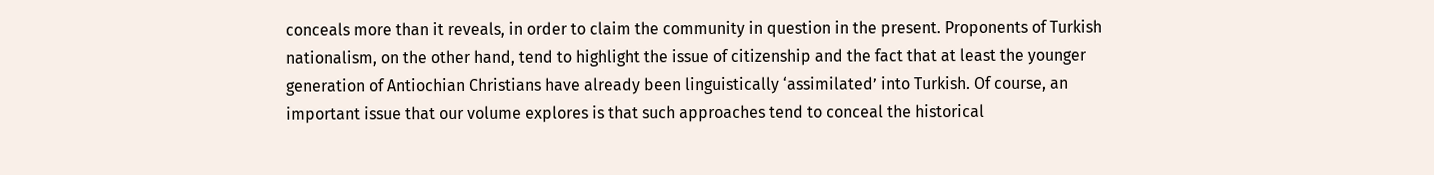conceals more than it reveals, in order to claim the community in question in the present. Proponents of Turkish nationalism, on the other hand, tend to highlight the issue of citizenship and the fact that at least the younger generation of Antiochian Christians have already been linguistically ‘assimilated’ into Turkish. Of course, an important issue that our volume explores is that such approaches tend to conceal the historical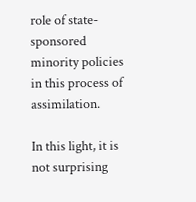role of state-sponsored minority policies in this process of assimilation.

In this light, it is not surprising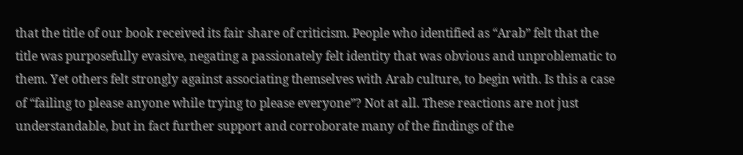that the title of our book received its fair share of criticism. People who identified as “Arab” felt that the title was purposefully evasive, negating a passionately felt identity that was obvious and unproblematic to them. Yet others felt strongly against associating themselves with Arab culture, to begin with. Is this a case of “failing to please anyone while trying to please everyone”? Not at all. These reactions are not just understandable, but in fact further support and corroborate many of the findings of the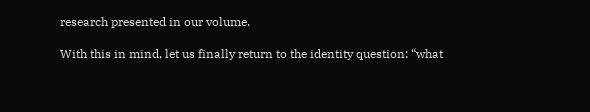research presented in our volume.

With this in mind, let us finally return to the identity question: “what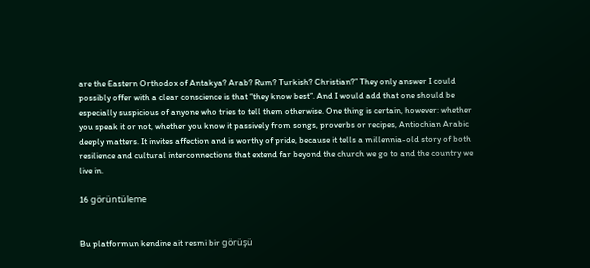are the Eastern Orthodox of Antakya? Arab? Rum? Turkish? Christian?” They only answer I could possibly offer with a clear conscience is that “they know best”. And I would add that one should be especially suspicious of anyone who tries to tell them otherwise. One thing is certain, however: whether you speak it or not, whether you know it passively from songs, proverbs or recipes, Antiochian Arabic deeply matters. It invites affection and is worthy of pride, because it tells a millennia-old story of both resilience and cultural interconnections that extend far beyond the church we go to and the country we live in.

16 görüntüleme


Bu platformun kendine ait resmi bir görüşü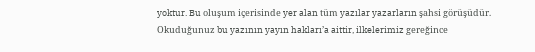yoktur. Bu oluşum içerisinde yer alan tüm yazılar yazarların şahsi görüşüdür.  Okuduğunuz bu yazının yayın hakları’a aittir, ilkelerimiz gereğince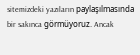sitemizdeki yazıların paylaşılmasında bir sakınca görmüyoruz. Ancak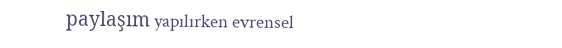paylaşım yapılırken evrensel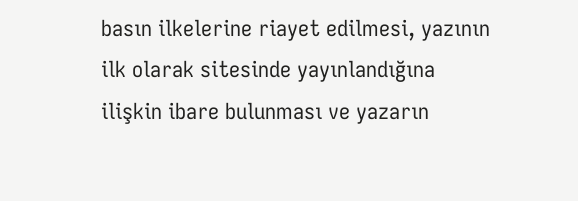basın ilkelerine riayet edilmesi, yazının ilk olarak sitesinde yayınlandığına ilişkin ibare bulunması ve yazarın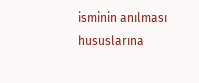isminin anılması hususlarına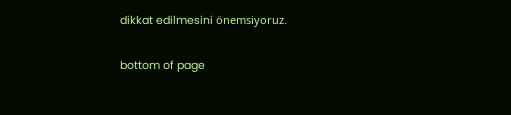dikkat edilmesini önemsiyoruz.

bottom of page